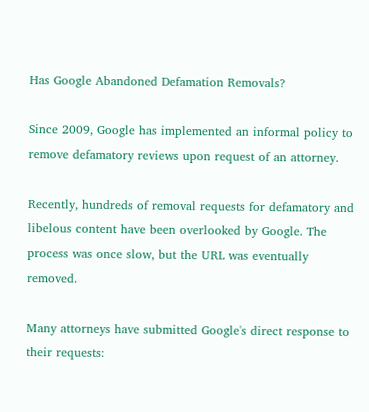Has Google Abandoned Defamation Removals?

Since 2009, Google has implemented an informal policy to remove defamatory reviews upon request of an attorney.

Recently, hundreds of removal requests for defamatory and libelous content have been overlooked by Google. The process was once slow, but the URL was eventually removed.

Many attorneys have submitted Google's direct response to their requests: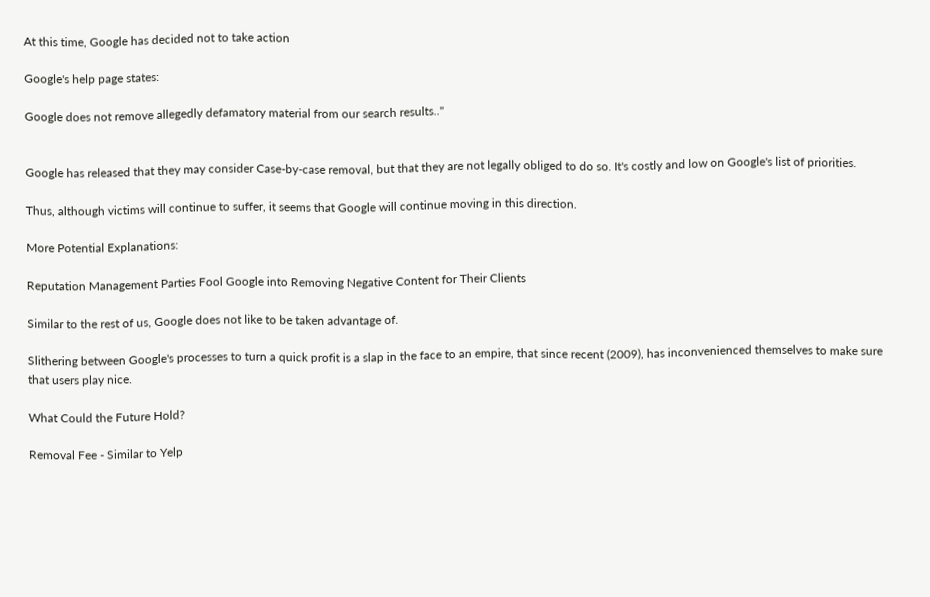At this time, Google has decided not to take action

Google's help page states:

Google does not remove allegedly defamatory material from our search results.."


Google has released that they may consider Case-by-case removal, but that they are not legally obliged to do so. It's costly and low on Google's list of priorities.

Thus, although victims will continue to suffer, it seems that Google will continue moving in this direction.

More Potential Explanations:

Reputation Management Parties Fool Google into Removing Negative Content for Their Clients

Similar to the rest of us, Google does not like to be taken advantage of.

Slithering between Google's processes to turn a quick profit is a slap in the face to an empire, that since recent (2009), has inconvenienced themselves to make sure that users play nice.

What Could the Future Hold?

Removal Fee - Similar to Yelp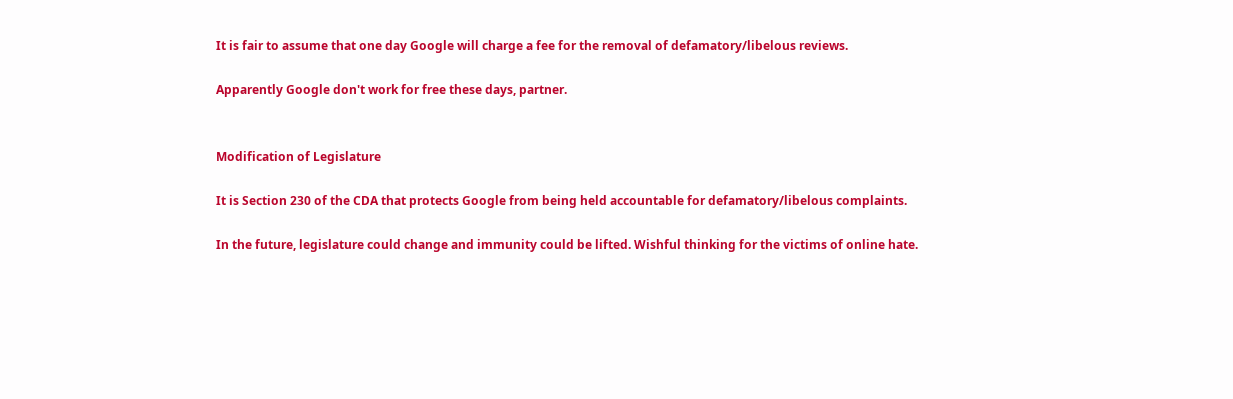It is fair to assume that one day Google will charge a fee for the removal of defamatory/libelous reviews.

Apparently Google don't work for free these days, partner.


Modification of Legislature

It is Section 230 of the CDA that protects Google from being held accountable for defamatory/libelous complaints.

In the future, legislature could change and immunity could be lifted. Wishful thinking for the victims of online hate.